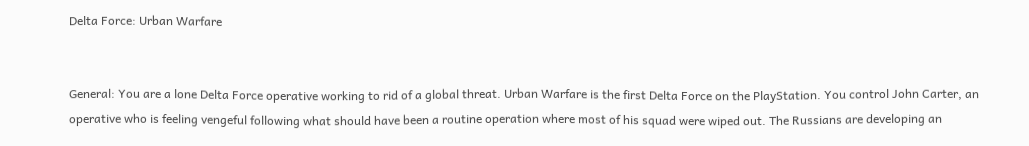Delta Force: Urban Warfare


General: You are a lone Delta Force operative working to rid of a global threat. Urban Warfare is the first Delta Force on the PlayStation. You control John Carter, an operative who is feeling vengeful following what should have been a routine operation where most of his squad were wiped out. The Russians are developing an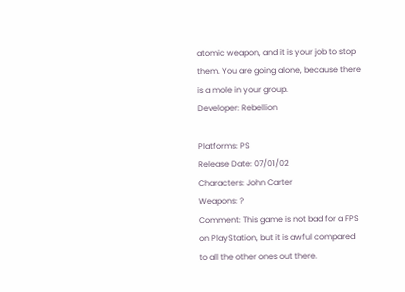atomic weapon, and it is your job to stop them. You are going alone, because there is a mole in your group.
Developer: Rebellion

Platforms: PS
Release Date: 07/01/02
Characters: John Carter
Weapons: ?
Comment: This game is not bad for a FPS on PlayStation, but it is awful compared to all the other ones out there.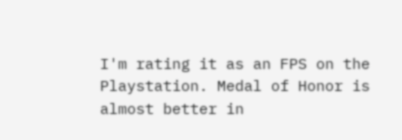I'm rating it as an FPS on the Playstation. Medal of Honor is almost better in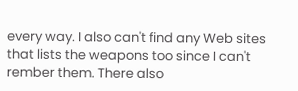every way. I also can't find any Web sites that lists the weapons too since I can't rember them. There also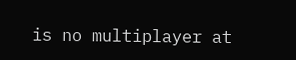is no multiplayer at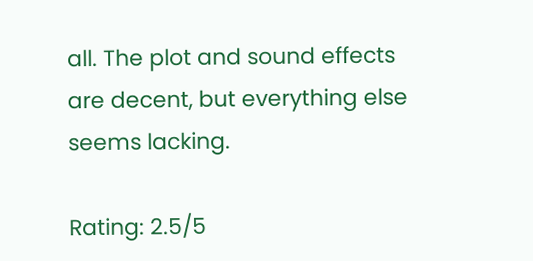all. The plot and sound effects are decent, but everything else seems lacking.

Rating: 2.5/5